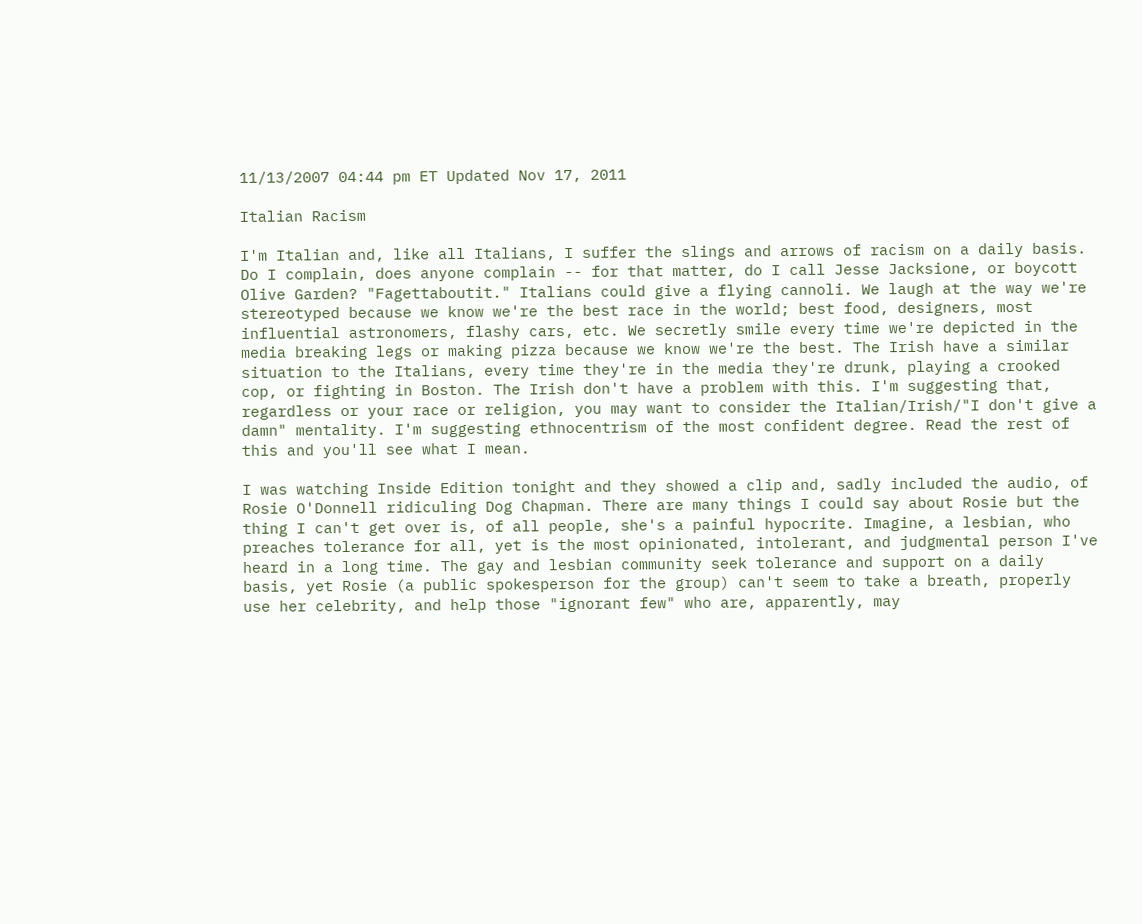11/13/2007 04:44 pm ET Updated Nov 17, 2011

Italian Racism

I'm Italian and, like all Italians, I suffer the slings and arrows of racism on a daily basis. Do I complain, does anyone complain -- for that matter, do I call Jesse Jacksione, or boycott Olive Garden? "Fagettaboutit." Italians could give a flying cannoli. We laugh at the way we're stereotyped because we know we're the best race in the world; best food, designers, most influential astronomers, flashy cars, etc. We secretly smile every time we're depicted in the media breaking legs or making pizza because we know we're the best. The Irish have a similar situation to the Italians, every time they're in the media they're drunk, playing a crooked cop, or fighting in Boston. The Irish don't have a problem with this. I'm suggesting that, regardless or your race or religion, you may want to consider the Italian/Irish/"I don't give a damn" mentality. I'm suggesting ethnocentrism of the most confident degree. Read the rest of this and you'll see what I mean.

I was watching Inside Edition tonight and they showed a clip and, sadly included the audio, of Rosie O'Donnell ridiculing Dog Chapman. There are many things I could say about Rosie but the thing I can't get over is, of all people, she's a painful hypocrite. Imagine, a lesbian, who preaches tolerance for all, yet is the most opinionated, intolerant, and judgmental person I've heard in a long time. The gay and lesbian community seek tolerance and support on a daily basis, yet Rosie (a public spokesperson for the group) can't seem to take a breath, properly use her celebrity, and help those "ignorant few" who are, apparently, may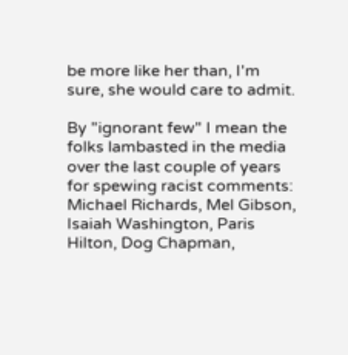be more like her than, I'm sure, she would care to admit.

By "ignorant few" I mean the folks lambasted in the media over the last couple of years for spewing racist comments: Michael Richards, Mel Gibson, Isaiah Washington, Paris Hilton, Dog Chapman,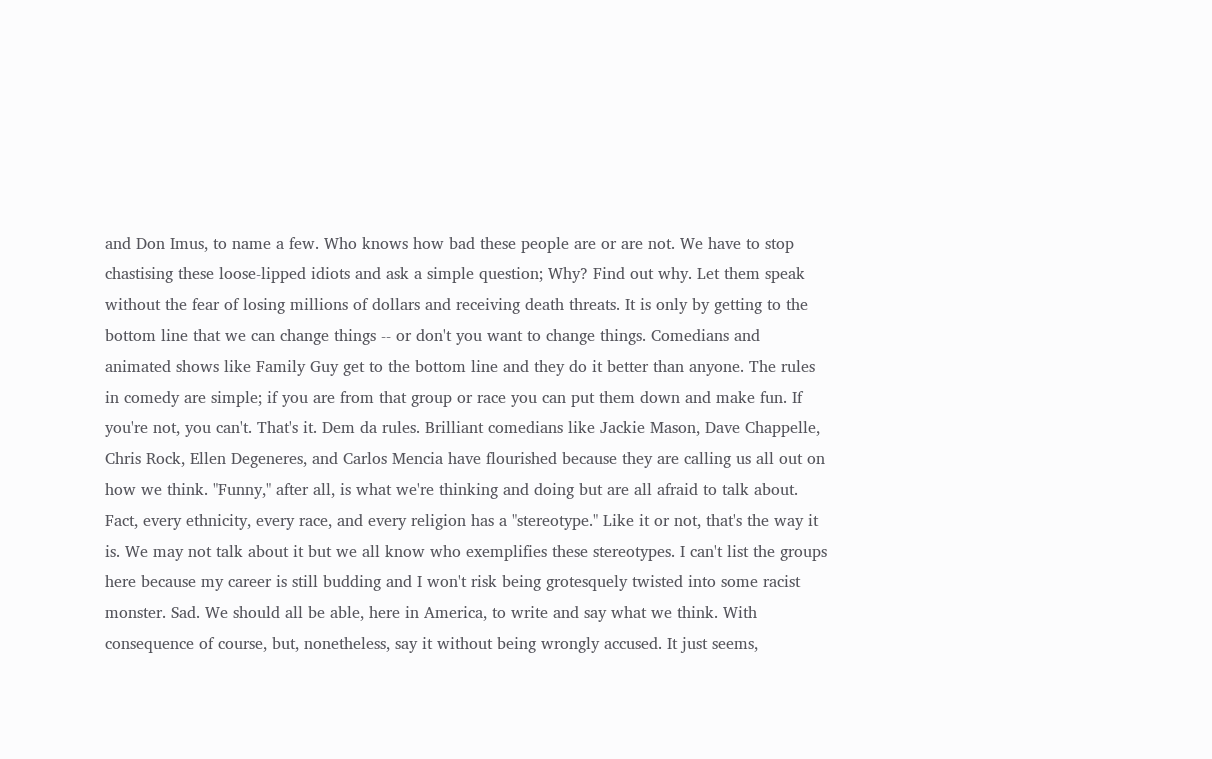and Don Imus, to name a few. Who knows how bad these people are or are not. We have to stop chastising these loose-lipped idiots and ask a simple question; Why? Find out why. Let them speak without the fear of losing millions of dollars and receiving death threats. It is only by getting to the bottom line that we can change things -- or don't you want to change things. Comedians and animated shows like Family Guy get to the bottom line and they do it better than anyone. The rules in comedy are simple; if you are from that group or race you can put them down and make fun. If you're not, you can't. That's it. Dem da rules. Brilliant comedians like Jackie Mason, Dave Chappelle, Chris Rock, Ellen Degeneres, and Carlos Mencia have flourished because they are calling us all out on how we think. "Funny," after all, is what we're thinking and doing but are all afraid to talk about. Fact, every ethnicity, every race, and every religion has a "stereotype." Like it or not, that's the way it is. We may not talk about it but we all know who exemplifies these stereotypes. I can't list the groups here because my career is still budding and I won't risk being grotesquely twisted into some racist monster. Sad. We should all be able, here in America, to write and say what we think. With consequence of course, but, nonetheless, say it without being wrongly accused. It just seems,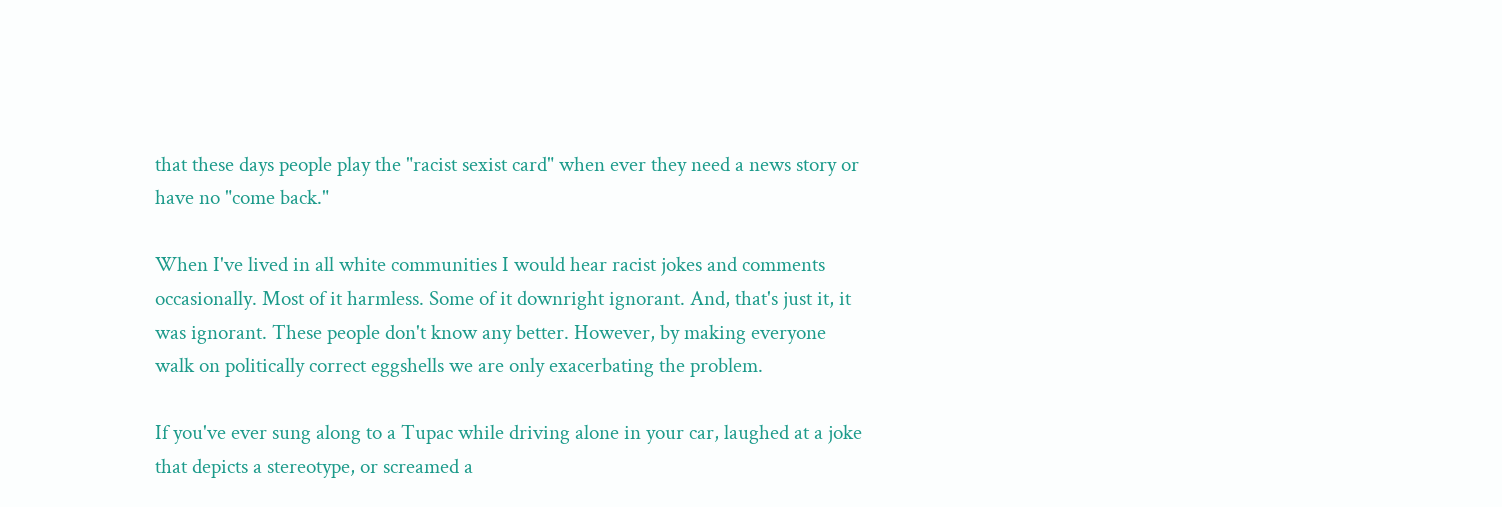that these days people play the "racist sexist card" when ever they need a news story or have no "come back."

When I've lived in all white communities I would hear racist jokes and comments occasionally. Most of it harmless. Some of it downright ignorant. And, that's just it, it was ignorant. These people don't know any better. However, by making everyone walk on politically correct eggshells we are only exacerbating the problem.

If you've ever sung along to a Tupac while driving alone in your car, laughed at a joke that depicts a stereotype, or screamed a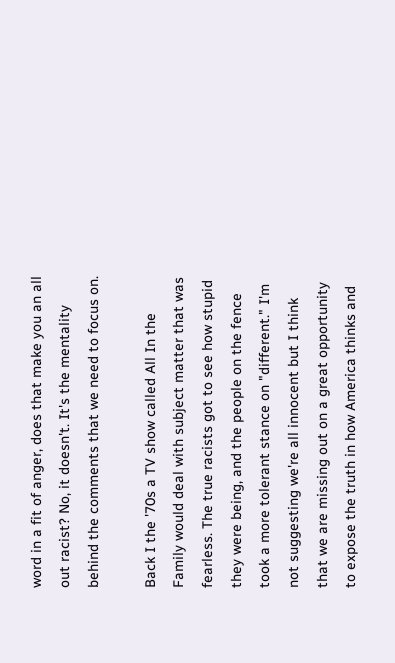word in a fit of anger, does that make you an all out racist? No, it doesn't. It's the mentality behind the comments that we need to focus on.

Back I the '70s a TV show called All In the Family would deal with subject matter that was fearless. The true racists got to see how stupid they were being, and the people on the fence took a more tolerant stance on "different." I'm not suggesting we're all innocent but I think that we are missing out on a great opportunity to expose the truth in how America thinks and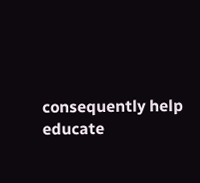consequently help educate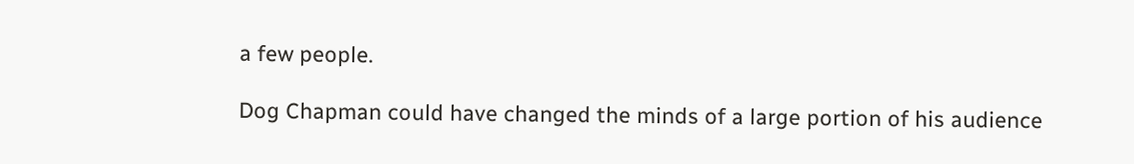a few people.

Dog Chapman could have changed the minds of a large portion of his audience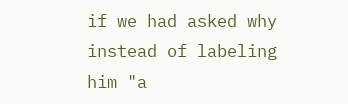if we had asked why instead of labeling him "a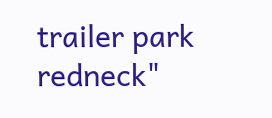trailer park redneck"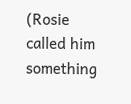(Rosie called him something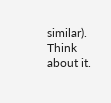similar). Think about it.